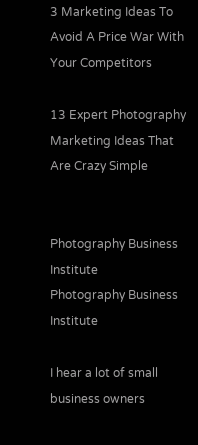3 Marketing Ideas To Avoid A Price War With Your Competitors

13 Expert Photography Marketing Ideas That Are Crazy Simple


Photography Business Institute
Photography Business Institute

I hear a lot of small business owners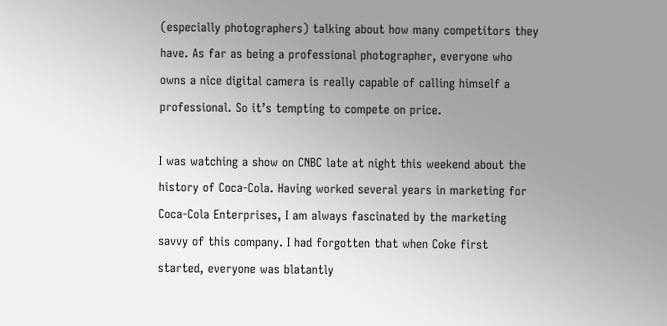(especially photographers) talking about how many competitors they have. As far as being a professional photographer, everyone who owns a nice digital camera is really capable of calling himself a professional. So it’s tempting to compete on price.

I was watching a show on CNBC late at night this weekend about the history of Coca-Cola. Having worked several years in marketing for Coca-Cola Enterprises, I am always fascinated by the marketing savvy of this company. I had forgotten that when Coke first started, everyone was blatantly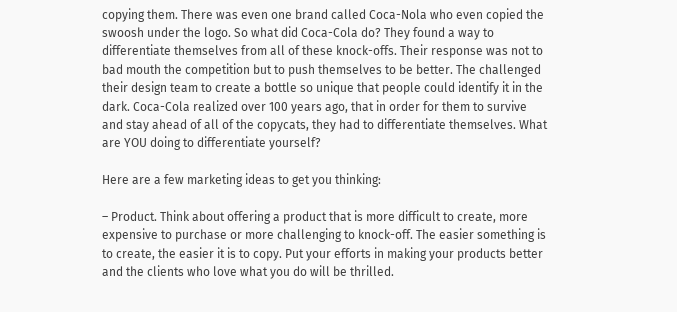copying them. There was even one brand called Coca-Nola who even copied the swoosh under the logo. So what did Coca-Cola do? They found a way to differentiate themselves from all of these knock-offs. Their response was not to bad mouth the competition but to push themselves to be better. The challenged their design team to create a bottle so unique that people could identify it in the dark. Coca-Cola realized over 100 years ago, that in order for them to survive and stay ahead of all of the copycats, they had to differentiate themselves. What are YOU doing to differentiate yourself?

Here are a few marketing ideas to get you thinking:

– Product. Think about offering a product that is more difficult to create, more expensive to purchase or more challenging to knock-off. The easier something is to create, the easier it is to copy. Put your efforts in making your products better and the clients who love what you do will be thrilled.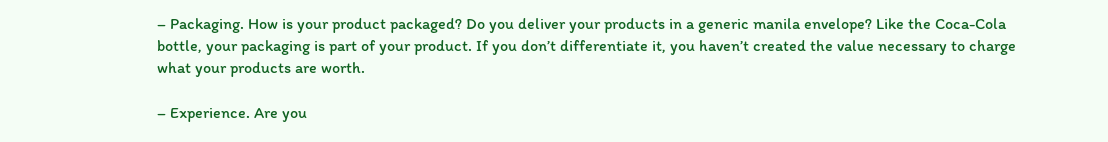– Packaging. How is your product packaged? Do you deliver your products in a generic manila envelope? Like the Coca-Cola bottle, your packaging is part of your product. If you don’t differentiate it, you haven’t created the value necessary to charge what your products are worth.

– Experience. Are you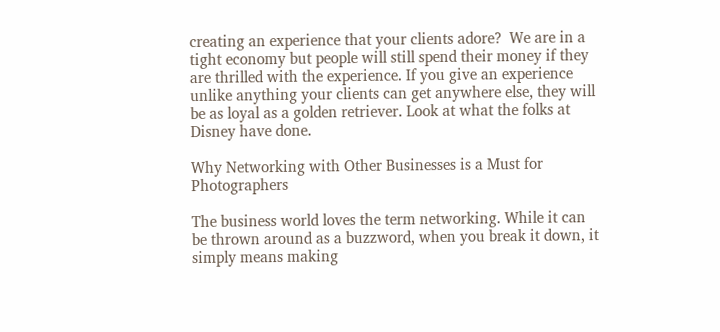creating an experience that your clients adore?  We are in a tight economy but people will still spend their money if they are thrilled with the experience. If you give an experience unlike anything your clients can get anywhere else, they will be as loyal as a golden retriever. Look at what the folks at Disney have done.

Why Networking with Other Businesses is a Must for Photographers

The business world loves the term networking. While it can be thrown around as a buzzword, when you break it down, it simply means making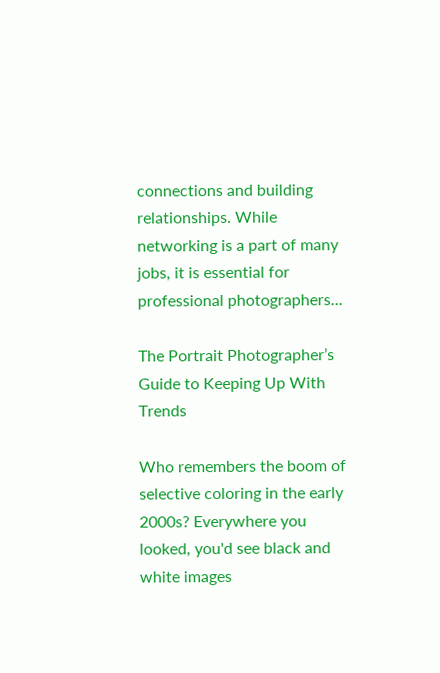connections and building relationships. While networking is a part of many jobs, it is essential for professional photographers...

The Portrait Photographer’s Guide to Keeping Up With Trends

Who remembers the boom of selective coloring in the early 2000s? Everywhere you looked, you'd see black and white images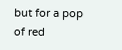but for a pop of red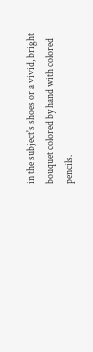in the subject's shoes or a vivid, bright bouquet colored by hand with colored pencils.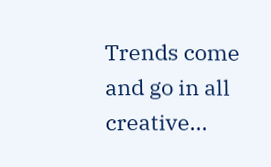Trends come and go in all creative...